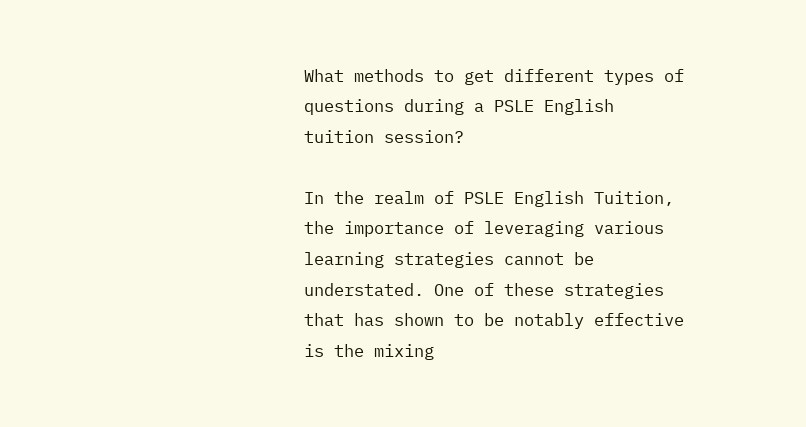What methods to get different types of questions during a PSLE English tuition session?

In the realm of PSLE English Tuition, the importance of leveraging various learning strategies cannot be understated. One of these strategies that has shown to be notably effective is the mixing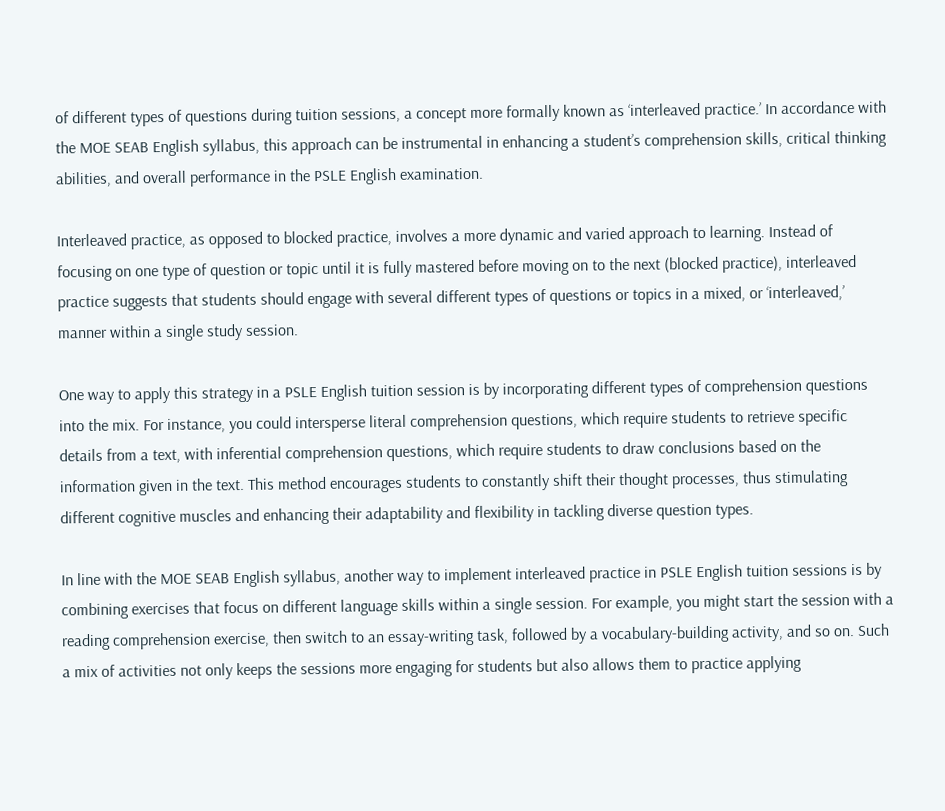of different types of questions during tuition sessions, a concept more formally known as ‘interleaved practice.’ In accordance with the MOE SEAB English syllabus, this approach can be instrumental in enhancing a student’s comprehension skills, critical thinking abilities, and overall performance in the PSLE English examination.

Interleaved practice, as opposed to blocked practice, involves a more dynamic and varied approach to learning. Instead of focusing on one type of question or topic until it is fully mastered before moving on to the next (blocked practice), interleaved practice suggests that students should engage with several different types of questions or topics in a mixed, or ‘interleaved,’ manner within a single study session.

One way to apply this strategy in a PSLE English tuition session is by incorporating different types of comprehension questions into the mix. For instance, you could intersperse literal comprehension questions, which require students to retrieve specific details from a text, with inferential comprehension questions, which require students to draw conclusions based on the information given in the text. This method encourages students to constantly shift their thought processes, thus stimulating different cognitive muscles and enhancing their adaptability and flexibility in tackling diverse question types.

In line with the MOE SEAB English syllabus, another way to implement interleaved practice in PSLE English tuition sessions is by combining exercises that focus on different language skills within a single session. For example, you might start the session with a reading comprehension exercise, then switch to an essay-writing task, followed by a vocabulary-building activity, and so on. Such a mix of activities not only keeps the sessions more engaging for students but also allows them to practice applying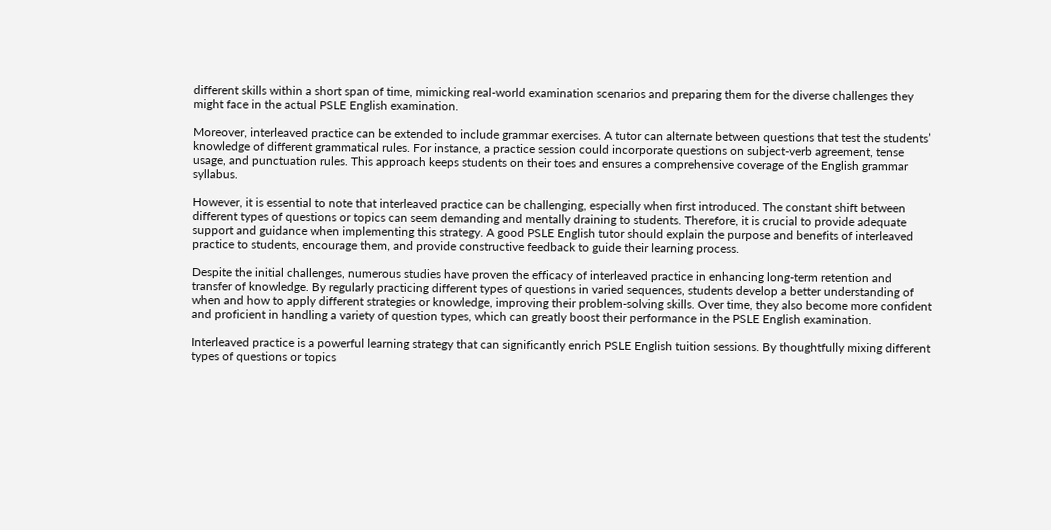different skills within a short span of time, mimicking real-world examination scenarios and preparing them for the diverse challenges they might face in the actual PSLE English examination.

Moreover, interleaved practice can be extended to include grammar exercises. A tutor can alternate between questions that test the students’ knowledge of different grammatical rules. For instance, a practice session could incorporate questions on subject-verb agreement, tense usage, and punctuation rules. This approach keeps students on their toes and ensures a comprehensive coverage of the English grammar syllabus.

However, it is essential to note that interleaved practice can be challenging, especially when first introduced. The constant shift between different types of questions or topics can seem demanding and mentally draining to students. Therefore, it is crucial to provide adequate support and guidance when implementing this strategy. A good PSLE English tutor should explain the purpose and benefits of interleaved practice to students, encourage them, and provide constructive feedback to guide their learning process.

Despite the initial challenges, numerous studies have proven the efficacy of interleaved practice in enhancing long-term retention and transfer of knowledge. By regularly practicing different types of questions in varied sequences, students develop a better understanding of when and how to apply different strategies or knowledge, improving their problem-solving skills. Over time, they also become more confident and proficient in handling a variety of question types, which can greatly boost their performance in the PSLE English examination.

Interleaved practice is a powerful learning strategy that can significantly enrich PSLE English tuition sessions. By thoughtfully mixing different types of questions or topics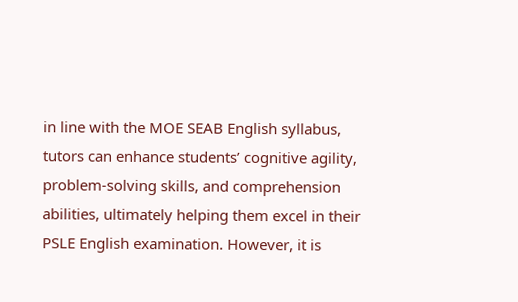in line with the MOE SEAB English syllabus, tutors can enhance students’ cognitive agility, problem-solving skills, and comprehension abilities, ultimately helping them excel in their PSLE English examination. However, it is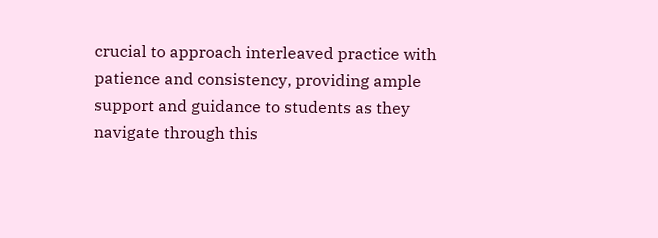crucial to approach interleaved practice with patience and consistency, providing ample support and guidance to students as they navigate through this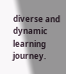diverse and dynamic learning journey.